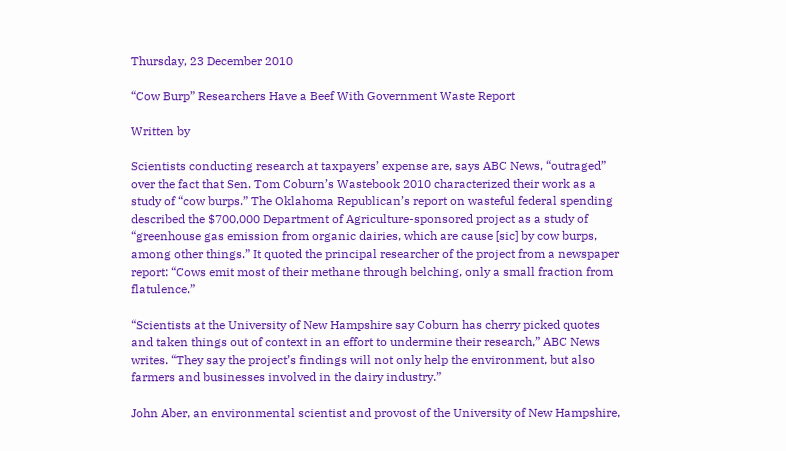Thursday, 23 December 2010

“Cow Burp” Researchers Have a Beef With Government Waste Report

Written by

Scientists conducting research at taxpayers’ expense are, says ABC News, “outraged” over the fact that Sen. Tom Coburn’s Wastebook 2010 characterized their work as a study of “cow burps.” The Oklahoma Republican’s report on wasteful federal spending described the $700,000 Department of Agriculture-sponsored project as a study of “greenhouse gas emission from organic dairies, which are cause [sic] by cow burps, among other things.” It quoted the principal researcher of the project from a newspaper report: “Cows emit most of their methane through belching, only a small fraction from flatulence.”

“Scientists at the University of New Hampshire say Coburn has cherry picked quotes and taken things out of context in an effort to undermine their research,” ABC News writes. “They say the project’s findings will not only help the environment, but also farmers and businesses involved in the dairy industry.”

John Aber, an environmental scientist and provost of the University of New Hampshire,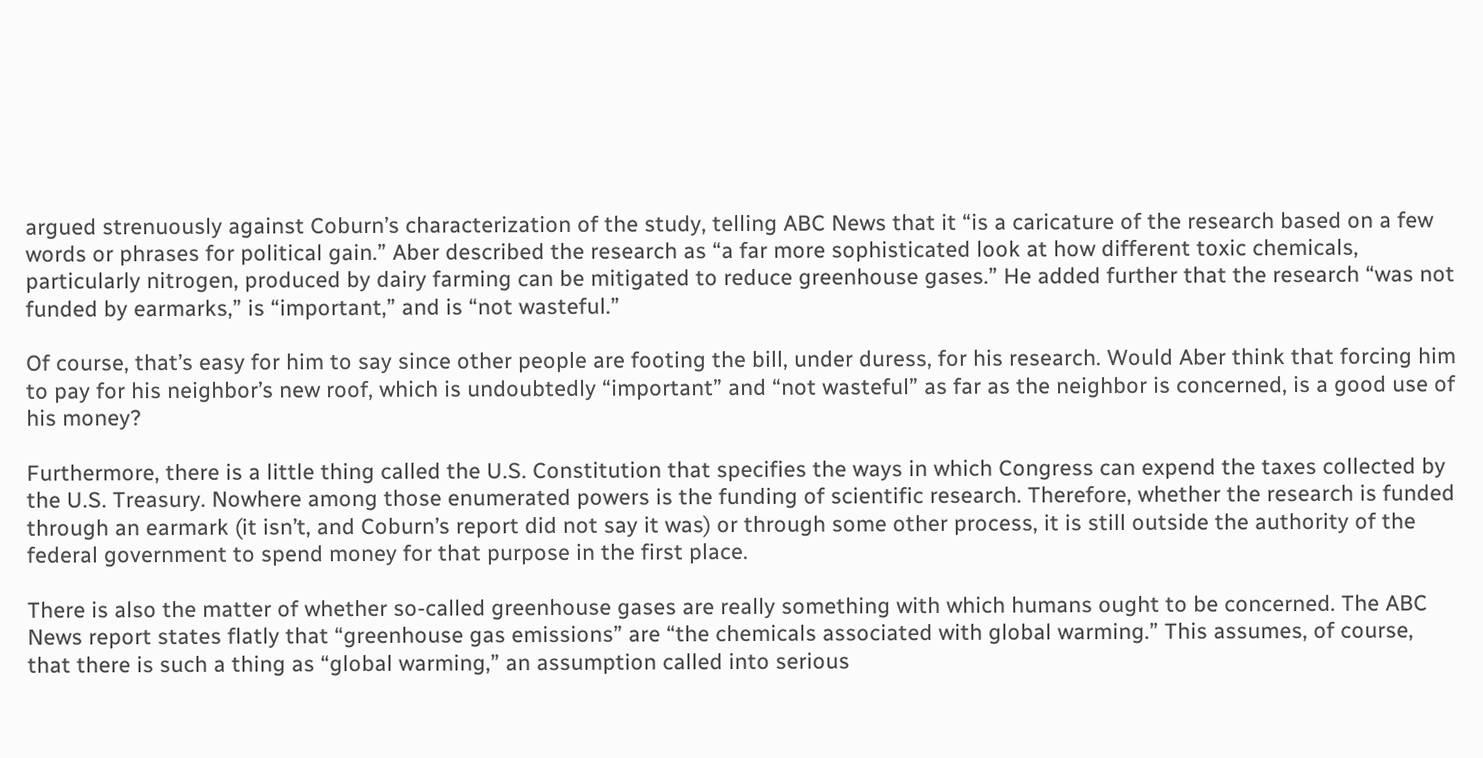argued strenuously against Coburn’s characterization of the study, telling ABC News that it “is a caricature of the research based on a few words or phrases for political gain.” Aber described the research as “a far more sophisticated look at how different toxic chemicals, particularly nitrogen, produced by dairy farming can be mitigated to reduce greenhouse gases.” He added further that the research “was not funded by earmarks,” is “important,” and is “not wasteful.”

Of course, that’s easy for him to say since other people are footing the bill, under duress, for his research. Would Aber think that forcing him to pay for his neighbor’s new roof, which is undoubtedly “important” and “not wasteful” as far as the neighbor is concerned, is a good use of his money?

Furthermore, there is a little thing called the U.S. Constitution that specifies the ways in which Congress can expend the taxes collected by the U.S. Treasury. Nowhere among those enumerated powers is the funding of scientific research. Therefore, whether the research is funded through an earmark (it isn’t, and Coburn’s report did not say it was) or through some other process, it is still outside the authority of the federal government to spend money for that purpose in the first place.

There is also the matter of whether so-called greenhouse gases are really something with which humans ought to be concerned. The ABC News report states flatly that “greenhouse gas emissions” are “the chemicals associated with global warming.” This assumes, of course, that there is such a thing as “global warming,” an assumption called into serious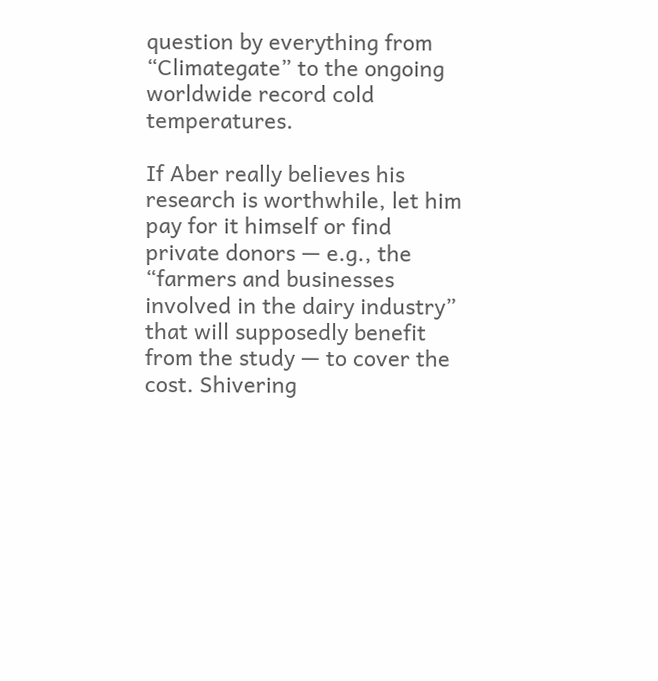question by everything from “Climategate” to the ongoing worldwide record cold temperatures.

If Aber really believes his research is worthwhile, let him pay for it himself or find private donors — e.g., the “farmers and businesses involved in the dairy industry” that will supposedly benefit from the study — to cover the cost. Shivering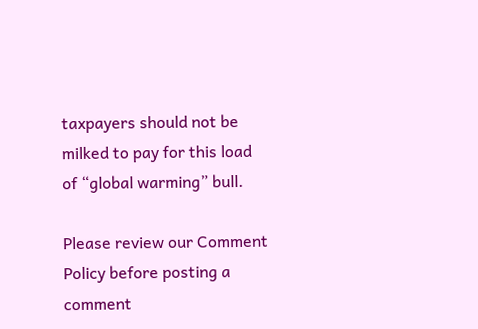taxpayers should not be milked to pay for this load of “global warming” bull.

Please review our Comment Policy before posting a comment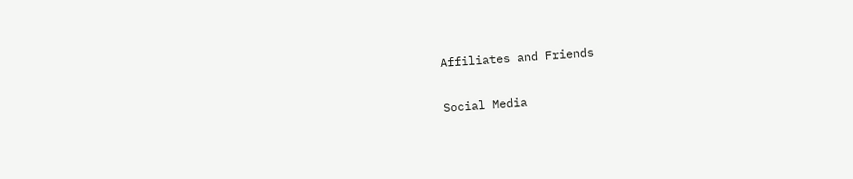Affiliates and Friends

Social Media